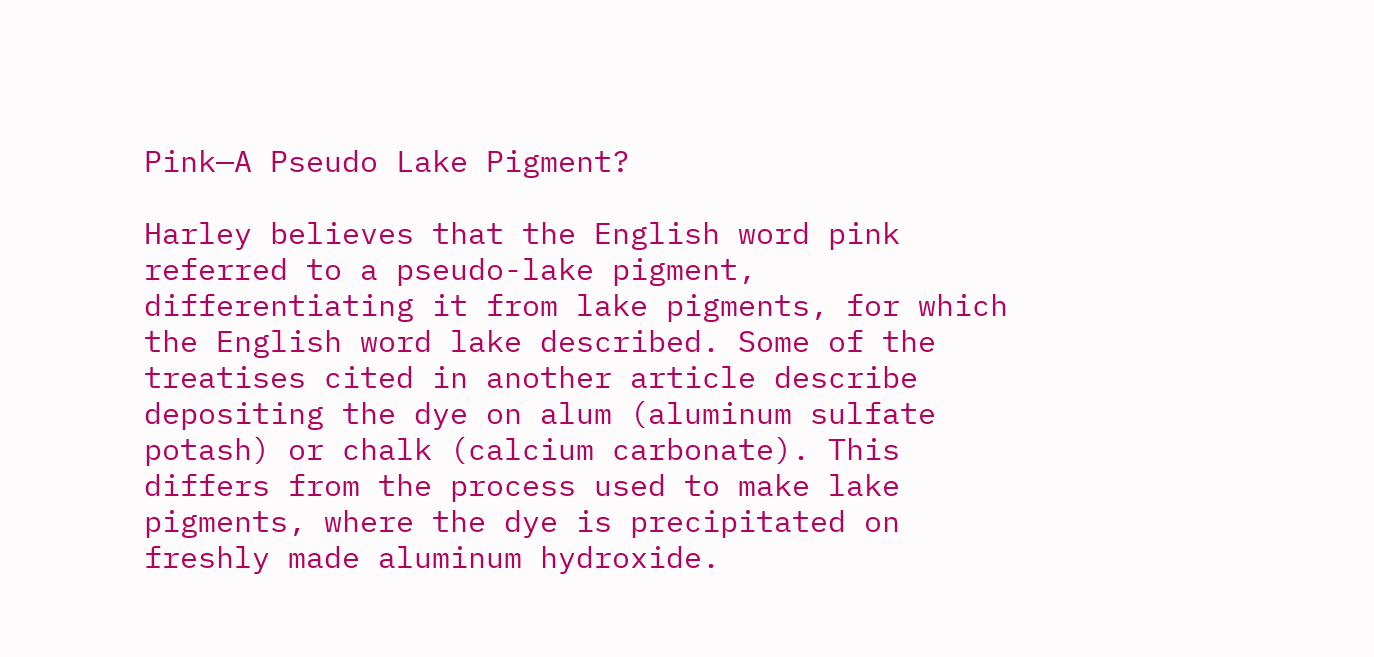Pink—A Pseudo Lake Pigment?

Harley believes that the English word pink referred to a pseudo-lake pigment, differentiating it from lake pigments, for which the English word lake described. Some of the treatises cited in another article describe depositing the dye on alum (aluminum sulfate potash) or chalk (calcium carbonate). This differs from the process used to make lake pigments, where the dye is precipitated on freshly made aluminum hydroxide.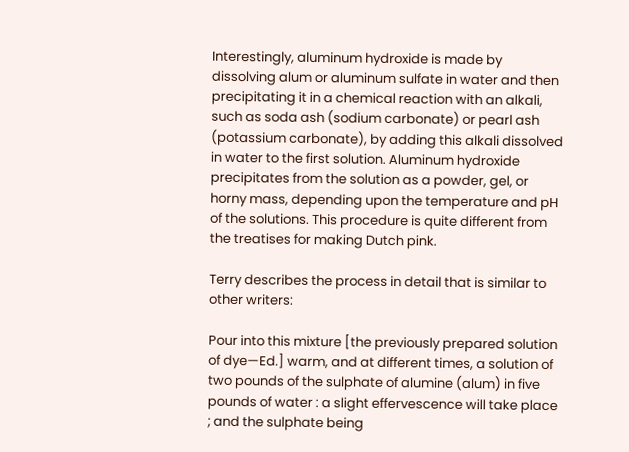Interestingly, aluminum hydroxide is made by dissolving alum or aluminum sulfate in water and then precipitating it in a chemical reaction with an alkali, such as soda ash (sodium carbonate) or pearl ash (potassium carbonate), by adding this alkali dissolved in water to the first solution. Aluminum hydroxide precipitates from the solution as a powder, gel, or horny mass, depending upon the temperature and pH of the solutions. This procedure is quite different from the treatises for making Dutch pink.

Terry describes the process in detail that is similar to other writers:

Pour into this mixture [the previously prepared solution of dye—Ed.] warm, and at different times, a solution of two pounds of the sulphate of alumine (alum) in five pounds of water : a slight effervescence will take place ; and the sulphate being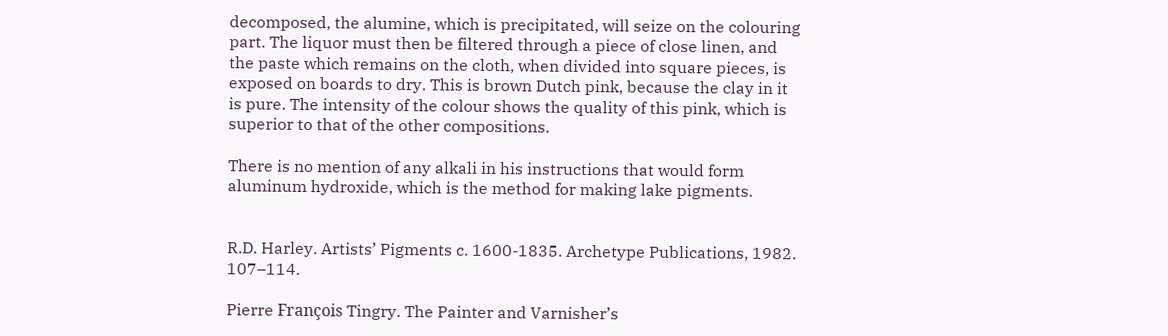decomposed, the alumine, which is precipitated, will seize on the colouring part. The liquor must then be filtered through a piece of close linen, and the paste which remains on the cloth, when divided into square pieces, is exposed on boards to dry. This is brown Dutch pink, because the clay in it is pure. The intensity of the colour shows the quality of this pink, which is superior to that of the other compositions.

There is no mention of any alkali in his instructions that would form aluminum hydroxide, which is the method for making lake pigments.


R.D. Harley. Artists’ Pigments c. 1600-1835. Archetype Publications, 1982. 107–114.

Pierre François Tingry. The Painter and Varnisher’s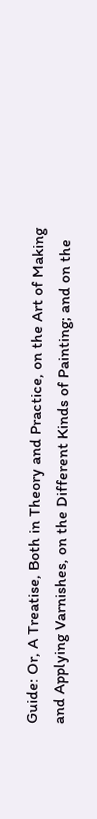Guide: Or, A Treatise, Both in Theory and Practice, on the Art of Making and Applying Varnishes, on the Different Kinds of Painting; and on the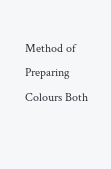Method of Preparing Colours Both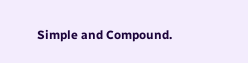Simple and Compound.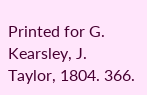Printed for G. Kearsley, J. Taylor, 1804. 366.